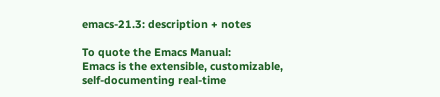emacs-21.3: description + notes

To quote the Emacs Manual:
Emacs is the extensible, customizable, self-documenting real-time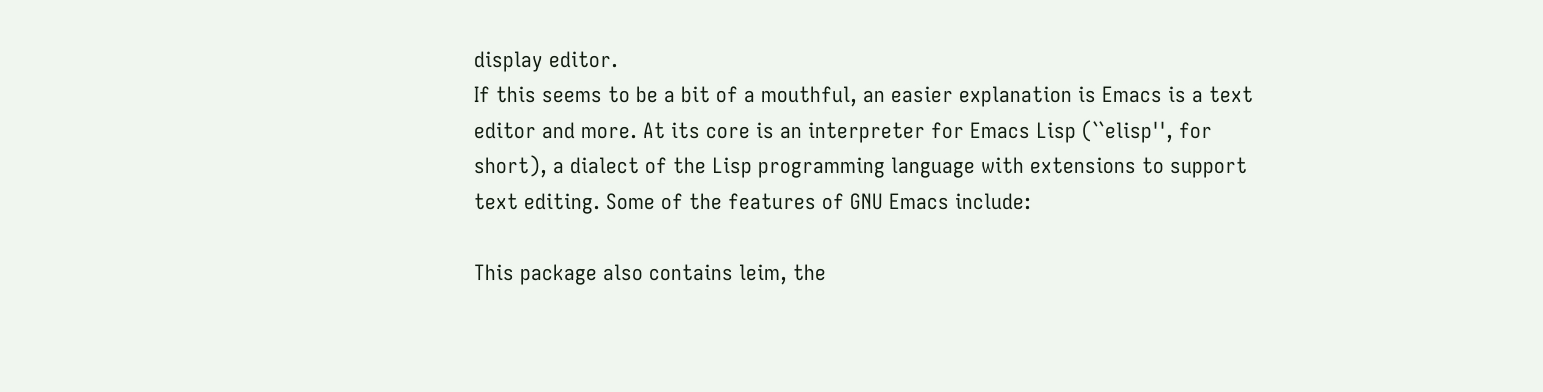display editor.
If this seems to be a bit of a mouthful, an easier explanation is Emacs is a text editor and more. At its core is an interpreter for Emacs Lisp (``elisp'', for short), a dialect of the Lisp programming language with extensions to support text editing. Some of the features of GNU Emacs include:

This package also contains leim, the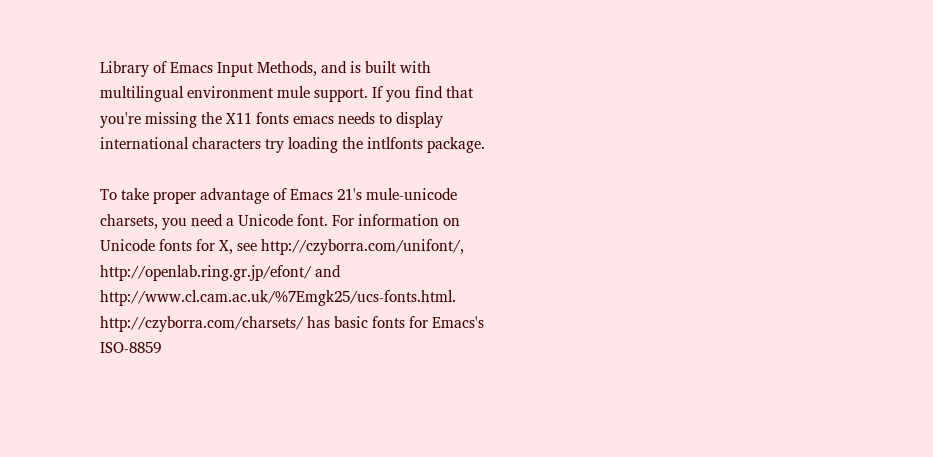Library of Emacs Input Methods, and is built with multilingual environment mule support. If you find that you're missing the X11 fonts emacs needs to display international characters try loading the intlfonts package.

To take proper advantage of Emacs 21's mule-unicode charsets, you need a Unicode font. For information on Unicode fonts for X, see http://czyborra.com/unifont/, http://openlab.ring.gr.jp/efont/ and http://www.cl.cam.ac.uk/%7Emgk25/ucs-fonts.html. http://czyborra.com/charsets/ has basic fonts for Emacs's ISO-8859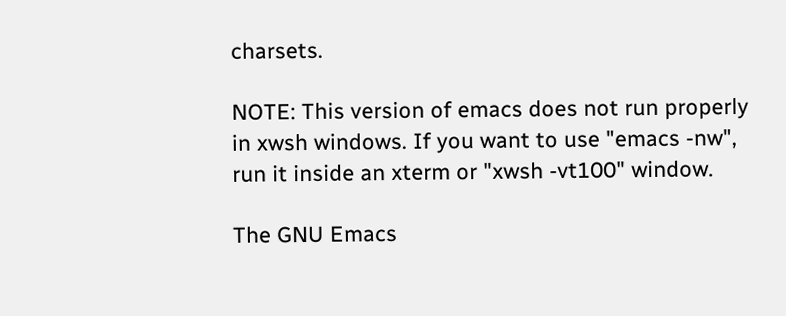charsets.

NOTE: This version of emacs does not run properly in xwsh windows. If you want to use "emacs -nw", run it inside an xterm or "xwsh -vt100" window.

The GNU Emacs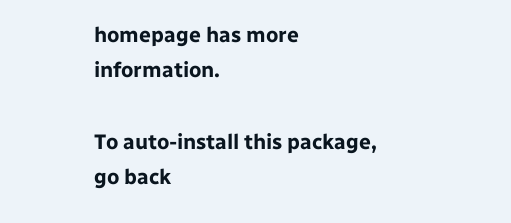homepage has more information.

To auto-install this package, go back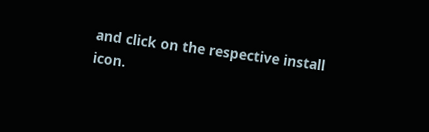and click on the respective install icon.